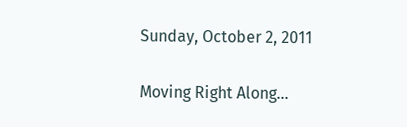Sunday, October 2, 2011

Moving Right Along...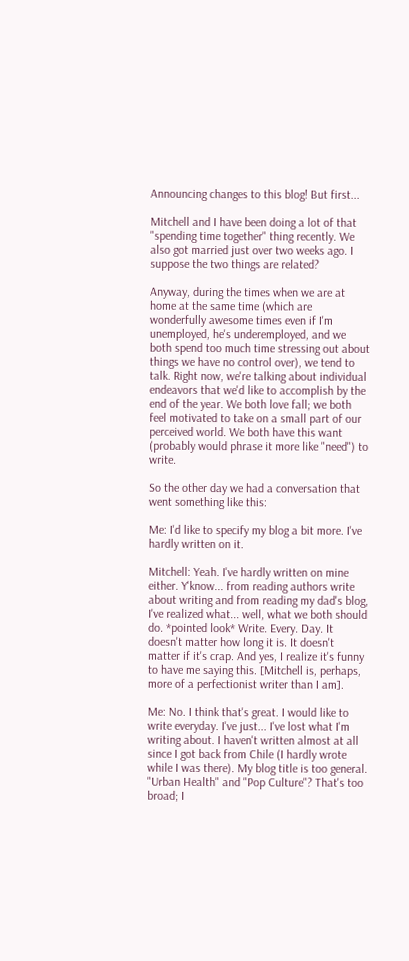Announcing changes to this blog! But first...

Mitchell and I have been doing a lot of that "spending time together" thing recently. We also got married just over two weeks ago. I suppose the two things are related?

Anyway, during the times when we are at home at the same time (which are wonderfully awesome times even if I'm unemployed, he's underemployed, and we both spend too much time stressing out about things we have no control over), we tend to talk. Right now, we're talking about individual endeavors that we'd like to accomplish by the end of the year. We both love fall; we both feel motivated to take on a small part of our perceived world. We both have this want (probably would phrase it more like "need") to write.

So the other day we had a conversation that went something like this:

Me: I'd like to specify my blog a bit more. I've hardly written on it.

Mitchell: Yeah. I've hardly written on mine either. Y'know... from reading authors write about writing and from reading my dad's blog, I've realized what... well, what we both should do. *pointed look* Write. Every. Day. It doesn't matter how long it is. It doesn't matter if it's crap. And yes, I realize it's funny to have me saying this. [Mitchell is, perhaps, more of a perfectionist writer than I am].

Me: No. I think that's great. I would like to write everyday. I've just... I've lost what I'm writing about. I haven't written almost at all since I got back from Chile (I hardly wrote while I was there). My blog title is too general. "Urban Health" and "Pop Culture"? That's too broad; I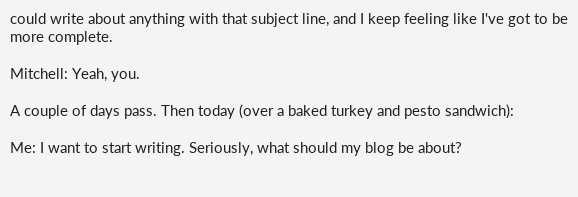could write about anything with that subject line, and I keep feeling like I've got to be more complete.

Mitchell: Yeah, you.

A couple of days pass. Then today (over a baked turkey and pesto sandwich):

Me: I want to start writing. Seriously, what should my blog be about?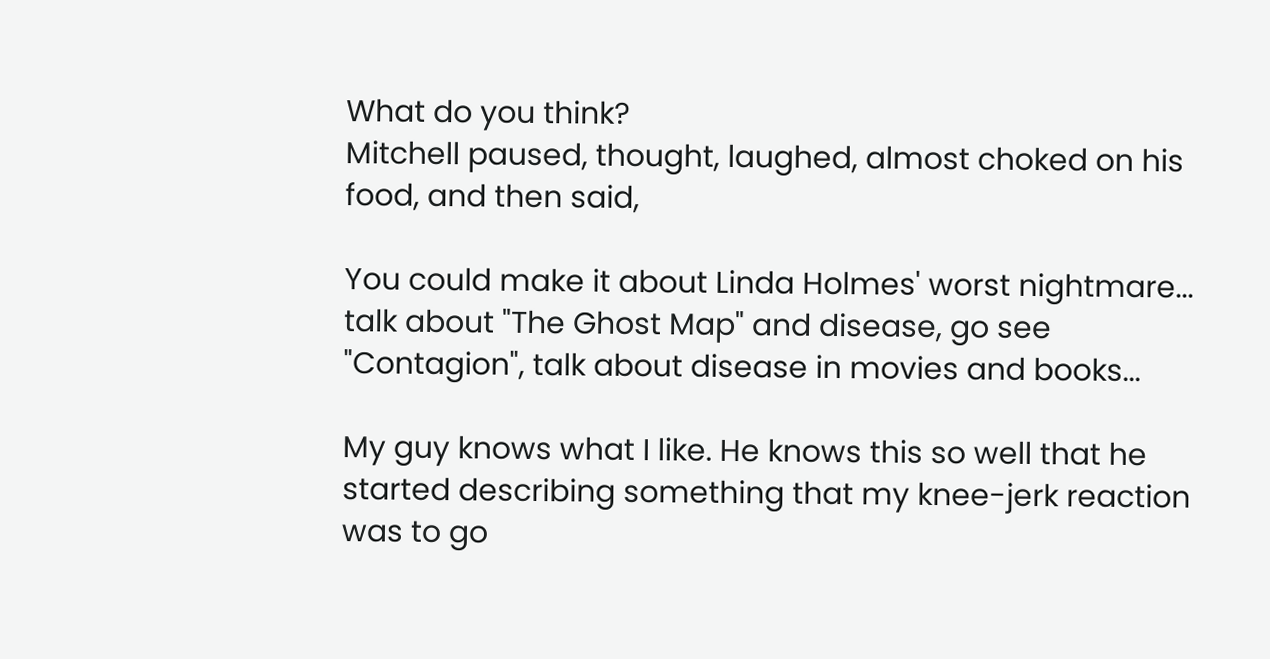What do you think?
Mitchell paused, thought, laughed, almost choked on his food, and then said,

You could make it about Linda Holmes' worst nightmare... talk about "The Ghost Map" and disease, go see "Contagion", talk about disease in movies and books...

My guy knows what I like. He knows this so well that he started describing something that my knee-jerk reaction was to go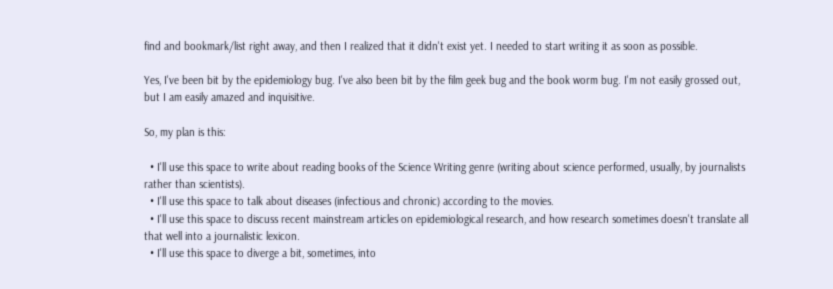find and bookmark/list right away, and then I realized that it didn't exist yet. I needed to start writing it as soon as possible.

Yes, I've been bit by the epidemiology bug. I've also been bit by the film geek bug and the book worm bug. I'm not easily grossed out, but I am easily amazed and inquisitive.

So, my plan is this:

  • I'll use this space to write about reading books of the Science Writing genre (writing about science performed, usually, by journalists rather than scientists).
  • I'll use this space to talk about diseases (infectious and chronic) according to the movies.
  • I'll use this space to discuss recent mainstream articles on epidemiological research, and how research sometimes doesn't translate all that well into a journalistic lexicon.
  • I'll use this space to diverge a bit, sometimes, into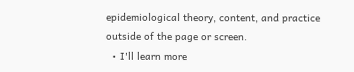epidemiological theory, content, and practice outside of the page or screen.
  • I'll learn more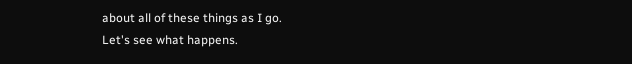about all of these things as I go.
Let's see what happens.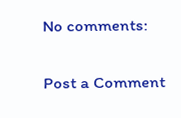No comments:

Post a Comment